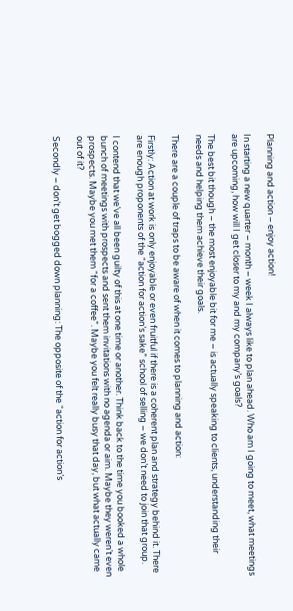Planning and action – enjoy action!

In starting a new quarter – month – week I always like to plan ahead. Who am I going to meet, what meetings are upcoming, how will I get closer to my and my company’s goals?

The best bit though – the most enjoyable bit for me – is actually speaking to clients, understanding their needs and helping them achieve their goals.

There are a couple of traps to be aware of when it comes to planning and action:

Firstly: Action at work is only enjoyable or even fruitful if there is a coherent plan and strategy behind it. There are enough proponents of the “action for action’s sake” school of selling – we don’t need to join that group.

I contend that we’ve all been guilty of this at one time or another. Think back to the time you booked a whole bunch of meetings with prospects and sent them invitations with no agenda or aim. Maybe they weren’t even prospects. Maybe you met them “for a coffee”. Maybe you felt really busy that day, but what actually came out of it?

Secondly – don’t get bogged down planning: The opposite of the “action for action’s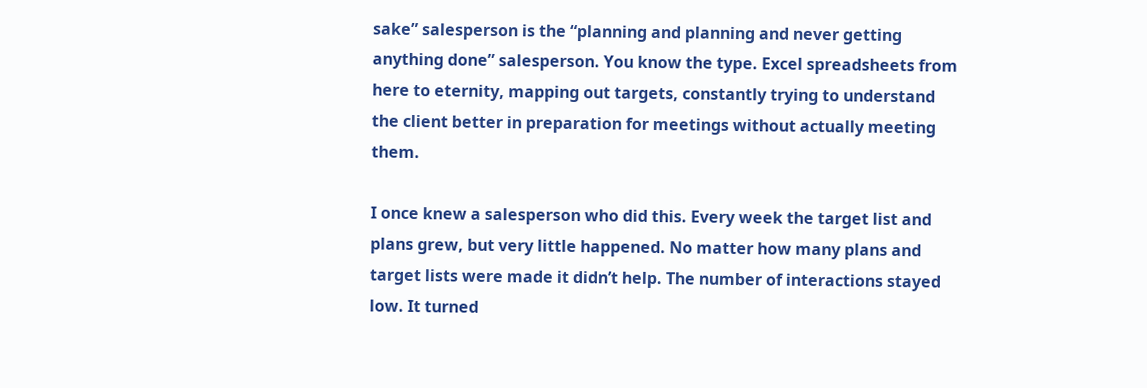sake” salesperson is the “planning and planning and never getting anything done” salesperson. You know the type. Excel spreadsheets from here to eternity, mapping out targets, constantly trying to understand the client better in preparation for meetings without actually meeting them.

I once knew a salesperson who did this. Every week the target list and plans grew, but very little happened. No matter how many plans and target lists were made it didn’t help. The number of interactions stayed low. It turned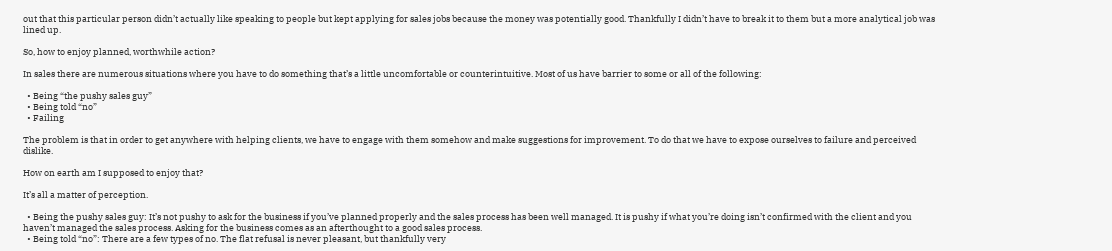out that this particular person didn’t actually like speaking to people but kept applying for sales jobs because the money was potentially good. Thankfully I didn’t have to break it to them but a more analytical job was lined up.

So, how to enjoy planned, worthwhile action?

In sales there are numerous situations where you have to do something that’s a little uncomfortable or counterintuitive. Most of us have barrier to some or all of the following:

  • Being “the pushy sales guy”
  • Being told “no”
  • Failing

The problem is that in order to get anywhere with helping clients, we have to engage with them somehow and make suggestions for improvement. To do that we have to expose ourselves to failure and perceived dislike.

How on earth am I supposed to enjoy that?

It’s all a matter of perception.

  • Being the pushy sales guy: It’s not pushy to ask for the business if you’ve planned properly and the sales process has been well managed. It is pushy if what you’re doing isn’t confirmed with the client and you haven’t managed the sales process. Asking for the business comes as an afterthought to a good sales process.
  • Being told “no”: There are a few types of no. The flat refusal is never pleasant, but thankfully very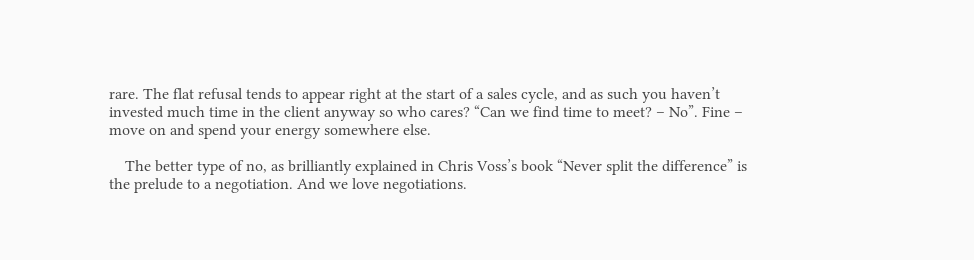rare. The flat refusal tends to appear right at the start of a sales cycle, and as such you haven’t invested much time in the client anyway so who cares? “Can we find time to meet? – No”. Fine – move on and spend your energy somewhere else.

    The better type of no, as brilliantly explained in Chris Voss’s book “Never split the difference” is the prelude to a negotiation. And we love negotiations.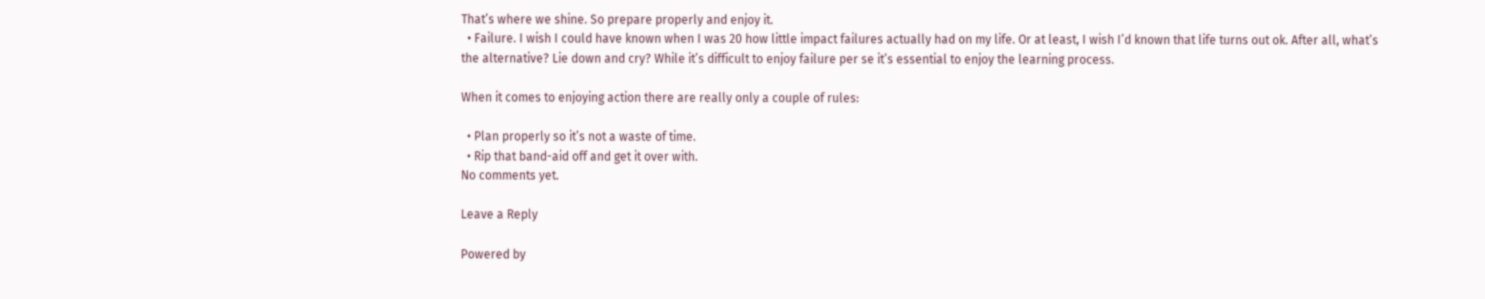That’s where we shine. So prepare properly and enjoy it.
  • Failure. I wish I could have known when I was 20 how little impact failures actually had on my life. Or at least, I wish I’d known that life turns out ok. After all, what’s the alternative? Lie down and cry? While it’s difficult to enjoy failure per se it’s essential to enjoy the learning process.

When it comes to enjoying action there are really only a couple of rules:

  • Plan properly so it’s not a waste of time.
  • Rip that band-aid off and get it over with.
No comments yet.

Leave a Reply

Powered by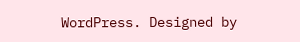WordPress. Designed by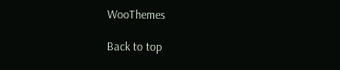WooThemes

Back to top